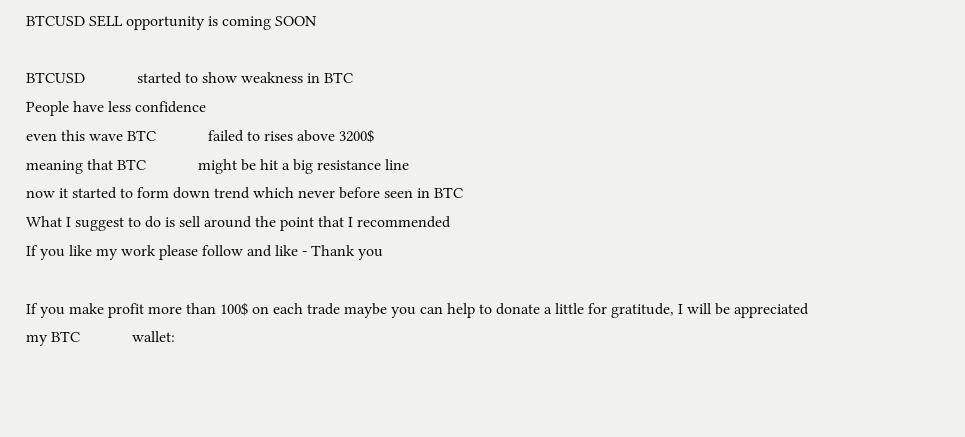BTCUSD SELL opportunity is coming SOON

BTCUSD             started to show weakness in BTC
People have less confidence
even this wave BTC             failed to rises above 3200$
meaning that BTC             might be hit a big resistance line
now it started to form down trend which never before seen in BTC
What I suggest to do is sell around the point that I recommended
If you like my work please follow and like - Thank you

If you make profit more than 100$ on each trade maybe you can help to donate a little for gratitude, I will be appreciated
my BTC             wallet: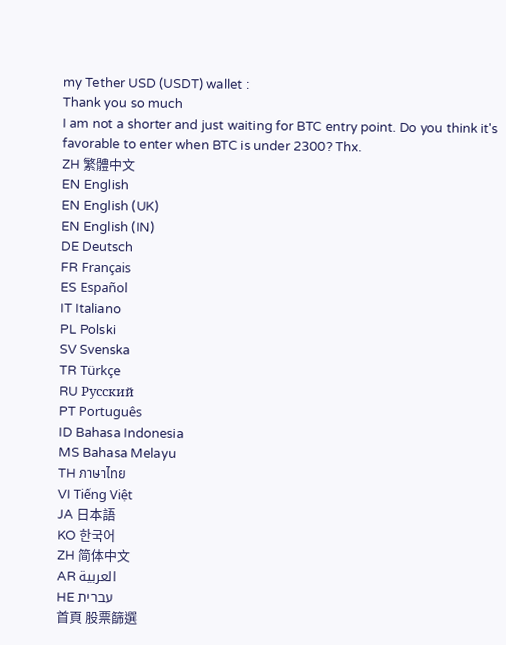my Tether USD (USDT) wallet :
Thank you so much
I am not a shorter and just waiting for BTC entry point. Do you think it's favorable to enter when BTC is under 2300? Thx.
ZH 繁體中文
EN English
EN English (UK)
EN English (IN)
DE Deutsch
FR Français
ES Español
IT Italiano
PL Polski
SV Svenska
TR Türkçe
RU Русский
PT Português
ID Bahasa Indonesia
MS Bahasa Melayu
TH ภาษาไทย
VI Tiếng Việt
JA 日本語
KO 한국어
ZH 简体中文
AR العربية
HE עברית
首頁 股票篩選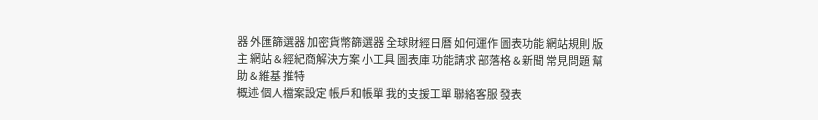器 外匯篩選器 加密貨幣篩選器 全球財經日曆 如何運作 圖表功能 網站規則 版主 網站 & 經紀商解決方案 小工具 圖表庫 功能請求 部落格 & 新聞 常見問題 幫助 & 維基 推特
概述 個人檔案設定 帳戶和帳單 我的支援工單 聯絡客服 發表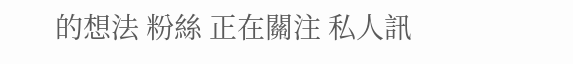的想法 粉絲 正在關注 私人訊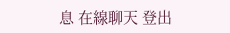息 在線聊天 登出